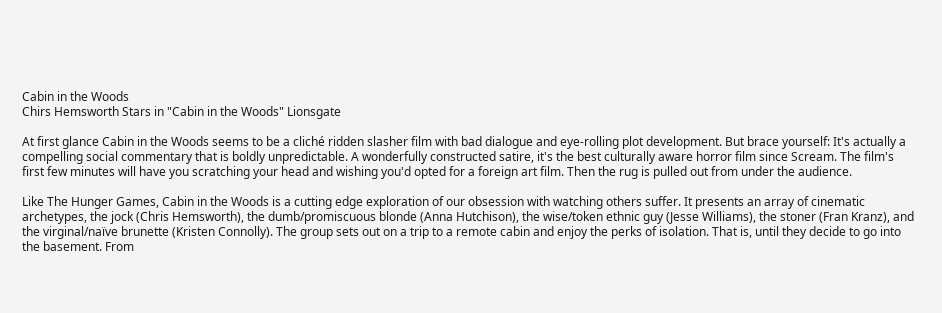Cabin in the Woods
Chirs Hemsworth Stars in "Cabin in the Woods" Lionsgate

At first glance Cabin in the Woods seems to be a cliché ridden slasher film with bad dialogue and eye-rolling plot development. But brace yourself: It's actually a compelling social commentary that is boldly unpredictable. A wonderfully constructed satire, it's the best culturally aware horror film since Scream. The film's first few minutes will have you scratching your head and wishing you'd opted for a foreign art film. Then the rug is pulled out from under the audience.

Like The Hunger Games, Cabin in the Woods is a cutting edge exploration of our obsession with watching others suffer. It presents an array of cinematic archetypes, the jock (Chris Hemsworth), the dumb/promiscuous blonde (Anna Hutchison), the wise/token ethnic guy (Jesse Williams), the stoner (Fran Kranz), and the virginal/naïve brunette (Kristen Connolly). The group sets out on a trip to a remote cabin and enjoy the perks of isolation. That is, until they decide to go into the basement. From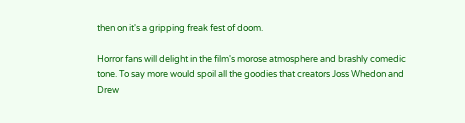then on it's a gripping freak fest of doom.

Horror fans will delight in the film's morose atmosphere and brashly comedic tone. To say more would spoil all the goodies that creators Joss Whedon and Drew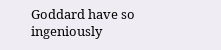Goddard have so ingeniously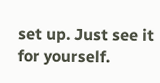set up. Just see it for yourself.